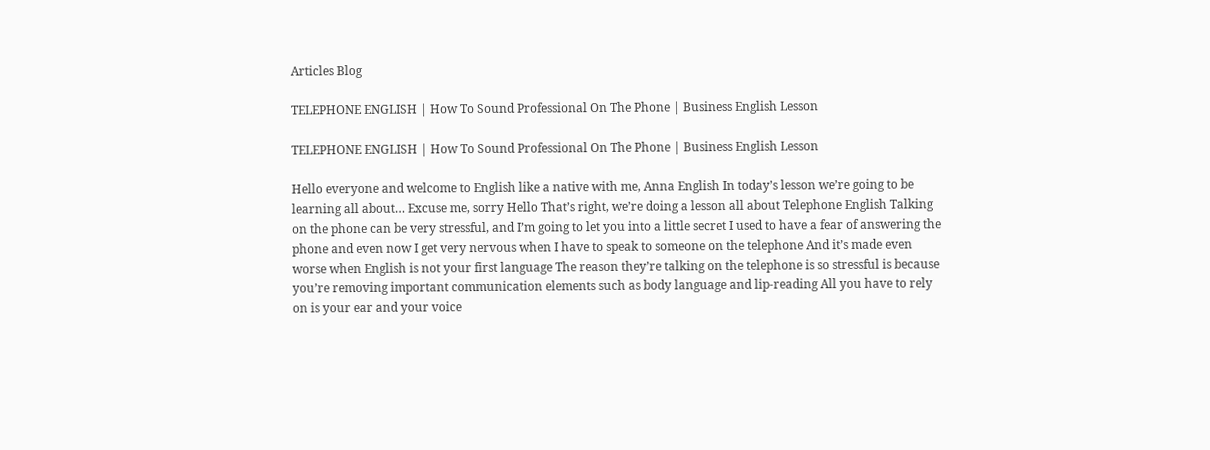Articles Blog

TELEPHONE ENGLISH | How To Sound Professional On The Phone | Business English Lesson

TELEPHONE ENGLISH | How To Sound Professional On The Phone | Business English Lesson

Hello everyone and welcome to English like a native with me, Anna English In today’s lesson we’re going to be learning all about… Excuse me, sorry Hello That’s right, we’re doing a lesson all about Telephone English Talking on the phone can be very stressful, and I’m going to let you into a little secret I used to have a fear of answering the phone and even now I get very nervous when I have to speak to someone on the telephone And it’s made even worse when English is not your first language The reason they’re talking on the telephone is so stressful is because you’re removing important communication elements such as body language and lip-reading All you have to rely on is your ear and your voice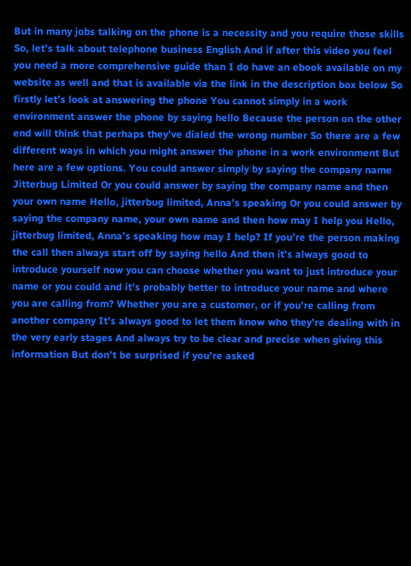But in many jobs talking on the phone is a necessity and you require those skills So, let’s talk about telephone business English And if after this video you feel you need a more comprehensive guide than I do have an ebook available on my website as well and that is available via the link in the description box below So firstly let’s look at answering the phone You cannot simply in a work environment answer the phone by saying hello Because the person on the other end will think that perhaps they’ve dialed the wrong number So there are a few different ways in which you might answer the phone in a work environment But here are a few options. You could answer simply by saying the company name Jitterbug Limited Or you could answer by saying the company name and then your own name Hello, jitterbug limited, Anna’s speaking Or you could answer by saying the company name, your own name and then how may I help you Hello, jitterbug limited, Anna’s speaking how may I help? If you’re the person making the call then always start off by saying hello And then it’s always good to introduce yourself now you can choose whether you want to just introduce your name or you could and it’s probably better to introduce your name and where you are calling from? Whether you are a customer, or if you’re calling from another company It’s always good to let them know who they’re dealing with in the very early stages And always try to be clear and precise when giving this information But don’t be surprised if you’re asked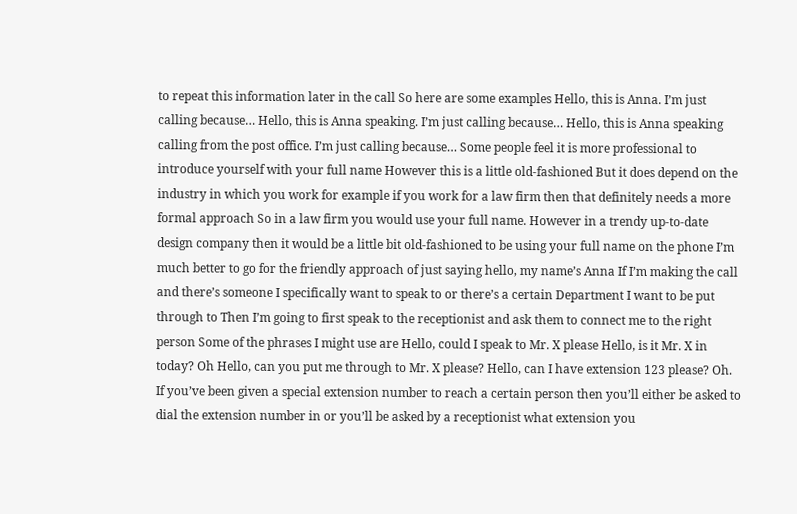to repeat this information later in the call So here are some examples Hello, this is Anna. I’m just calling because… Hello, this is Anna speaking. I’m just calling because… Hello, this is Anna speaking calling from the post office. I’m just calling because… Some people feel it is more professional to introduce yourself with your full name However this is a little old-fashioned But it does depend on the industry in which you work for example if you work for a law firm then that definitely needs a more formal approach So in a law firm you would use your full name. However in a trendy up-to-date design company then it would be a little bit old-fashioned to be using your full name on the phone I’m much better to go for the friendly approach of just saying hello, my name’s Anna If I’m making the call and there’s someone I specifically want to speak to or there’s a certain Department I want to be put through to Then I’m going to first speak to the receptionist and ask them to connect me to the right person Some of the phrases I might use are Hello, could I speak to Mr. X please Hello, is it Mr. X in today? Oh Hello, can you put me through to Mr. X please? Hello, can I have extension 123 please? Oh. If you’ve been given a special extension number to reach a certain person then you’ll either be asked to dial the extension number in or you’ll be asked by a receptionist what extension you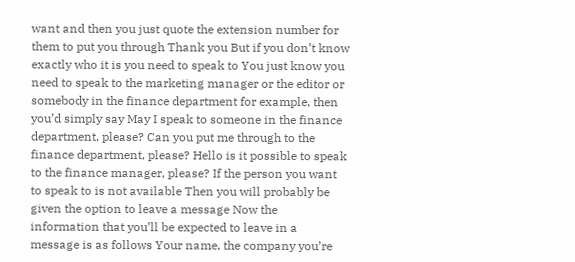want and then you just quote the extension number for them to put you through Thank you But if you don’t know exactly who it is you need to speak to You just know you need to speak to the marketing manager or the editor or somebody in the finance department for example, then you’d simply say May I speak to someone in the finance department, please? Can you put me through to the finance department, please? Hello is it possible to speak to the finance manager, please? If the person you want to speak to is not available Then you will probably be given the option to leave a message Now the information that you’ll be expected to leave in a message is as follows Your name, the company you’re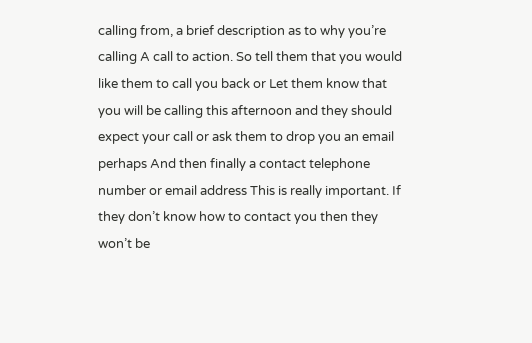calling from, a brief description as to why you’re calling A call to action. So tell them that you would like them to call you back or Let them know that you will be calling this afternoon and they should expect your call or ask them to drop you an email perhaps And then finally a contact telephone number or email address This is really important. If they don’t know how to contact you then they won’t be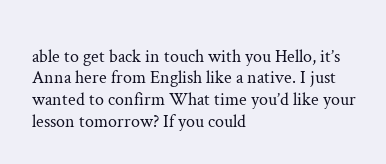able to get back in touch with you Hello, it’s Anna here from English like a native. I just wanted to confirm What time you’d like your lesson tomorrow? If you could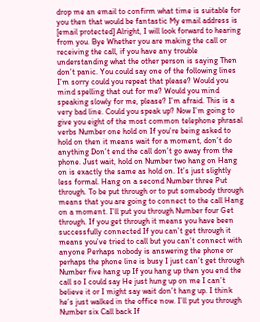drop me an email to confirm what time is suitable for you then that would be fantastic My email address is [email protected] Alright, I will look forward to hearing from you. Bye Whether you are making the call or receiving the call, if you have any trouble understanding what the other person is saying Then don’t panic. You could say one of the following lines I’m sorry could you repeat that please? Would you mind spelling that out for me? Would you mind speaking slowly for me, please? I’m afraid. This is a very bad line. Could you speak up? Now I’m going to give you eight of the most common telephone phrasal verbs Number one hold on If you’re being asked to hold on then it means wait for a moment, don’t do anything Don’t end the call don’t go away from the phone. Just wait, hold on Number two hang on Hang on is exactly the same as hold on. It’s just slightly less formal. Hang on a second Number three Put through. To be put through or to put somebody through means that you are going to connect to the call Hang on a moment. I’ll put you through Number four Get through. If you get through it means you have been successfully connected If you can’t get through it means you’ve tried to call but you can’t connect with anyone Perhaps nobody is answering the phone or perhaps the phone line is busy I just can’t get through Number five hang up If you hang up then you end the call so I could say He just hung up on me I can’t believe it or I might say wait don’t hang up. I think he’s just walked in the office now. I’ll put you through Number six Call back If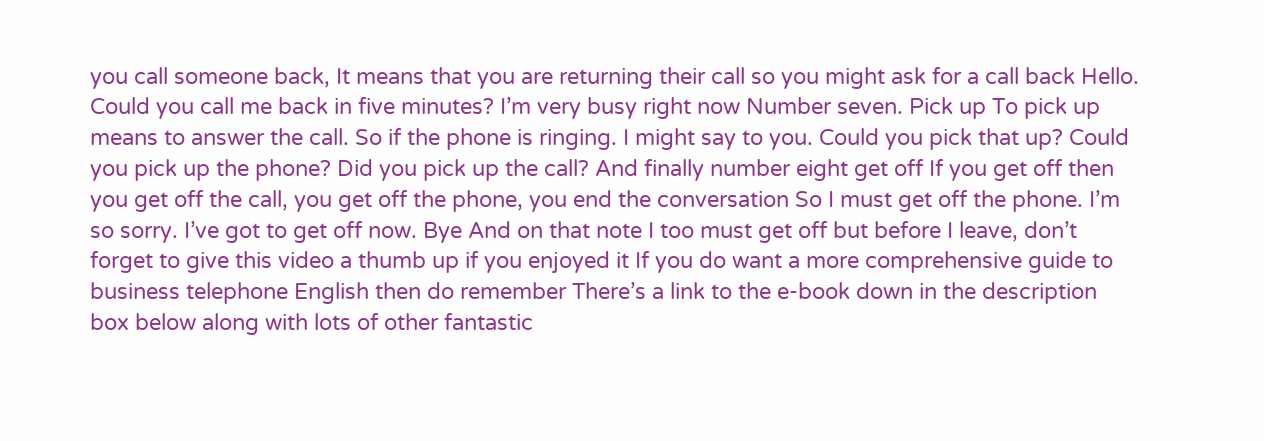you call someone back, It means that you are returning their call so you might ask for a call back Hello. Could you call me back in five minutes? I’m very busy right now Number seven. Pick up To pick up means to answer the call. So if the phone is ringing. I might say to you. Could you pick that up? Could you pick up the phone? Did you pick up the call? And finally number eight get off If you get off then you get off the call, you get off the phone, you end the conversation So I must get off the phone. I’m so sorry. I’ve got to get off now. Bye And on that note I too must get off but before I leave, don’t forget to give this video a thumb up if you enjoyed it If you do want a more comprehensive guide to business telephone English then do remember There’s a link to the e-book down in the description box below along with lots of other fantastic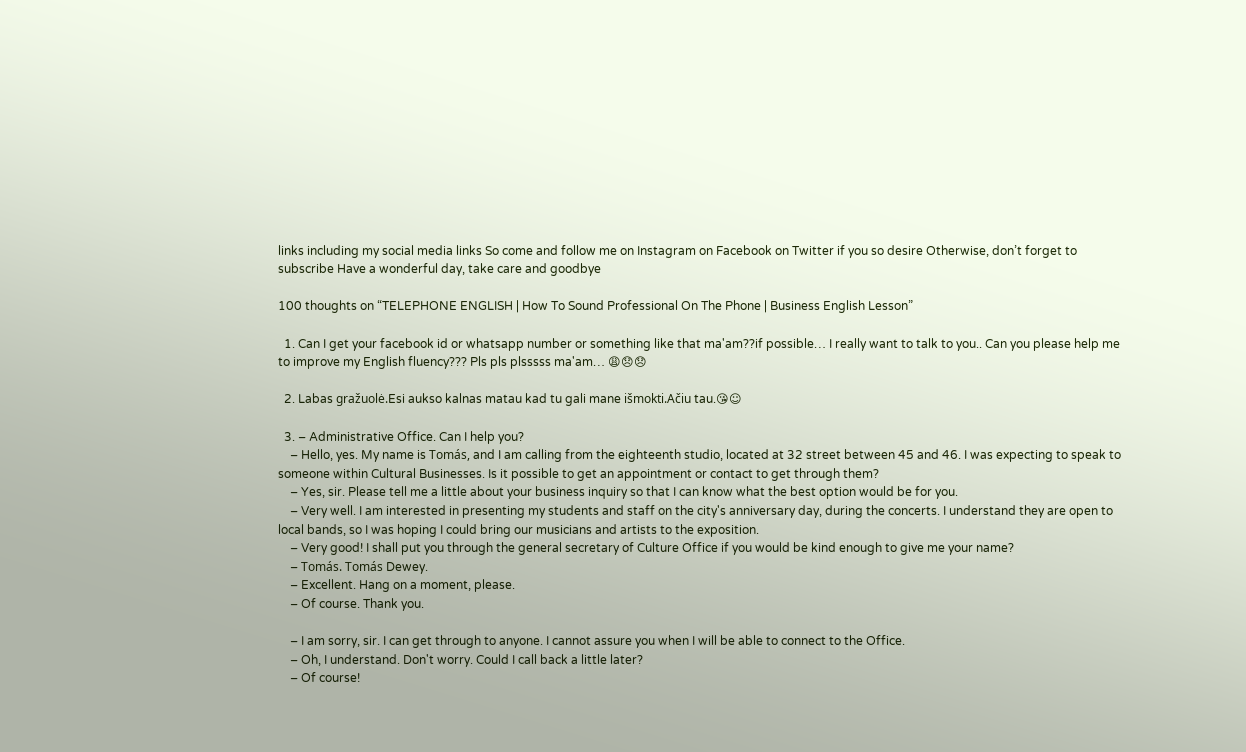links including my social media links So come and follow me on Instagram on Facebook on Twitter if you so desire Otherwise, don’t forget to subscribe Have a wonderful day, take care and goodbye

100 thoughts on “TELEPHONE ENGLISH | How To Sound Professional On The Phone | Business English Lesson”

  1. Can I get your facebook id or whatsapp number or something like that ma'am??if possible… I really want to talk to you.. Can you please help me to improve my English fluency??? Pls pls plsssss ma'am… 😩😞😞

  2. Labas gražuolė.Esi aukso kalnas matau kad tu gali mane išmokti.Ačiu tau.😘☺

  3. – Administrative Office. Can I help you?
    – Hello, yes. My name is Tomás, and I am calling from the eighteenth studio, located at 32 street between 45 and 46. I was expecting to speak to someone within Cultural Businesses. Is it possible to get an appointment or contact to get through them?
    – Yes, sir. Please tell me a little about your business inquiry so that I can know what the best option would be for you.
    – Very well. I am interested in presenting my students and staff on the city's anniversary day, during the concerts. I understand they are open to local bands, so I was hoping I could bring our musicians and artists to the exposition.
    – Very good! I shall put you through the general secretary of Culture Office if you would be kind enough to give me your name?
    – Tomás. Tomás Dewey.
    – Excellent. Hang on a moment, please.
    – Of course. Thank you.

    – I am sorry, sir. I can get through to anyone. I cannot assure you when I will be able to connect to the Office.
    – Oh, I understand. Don't worry. Could I call back a little later?
    – Of course!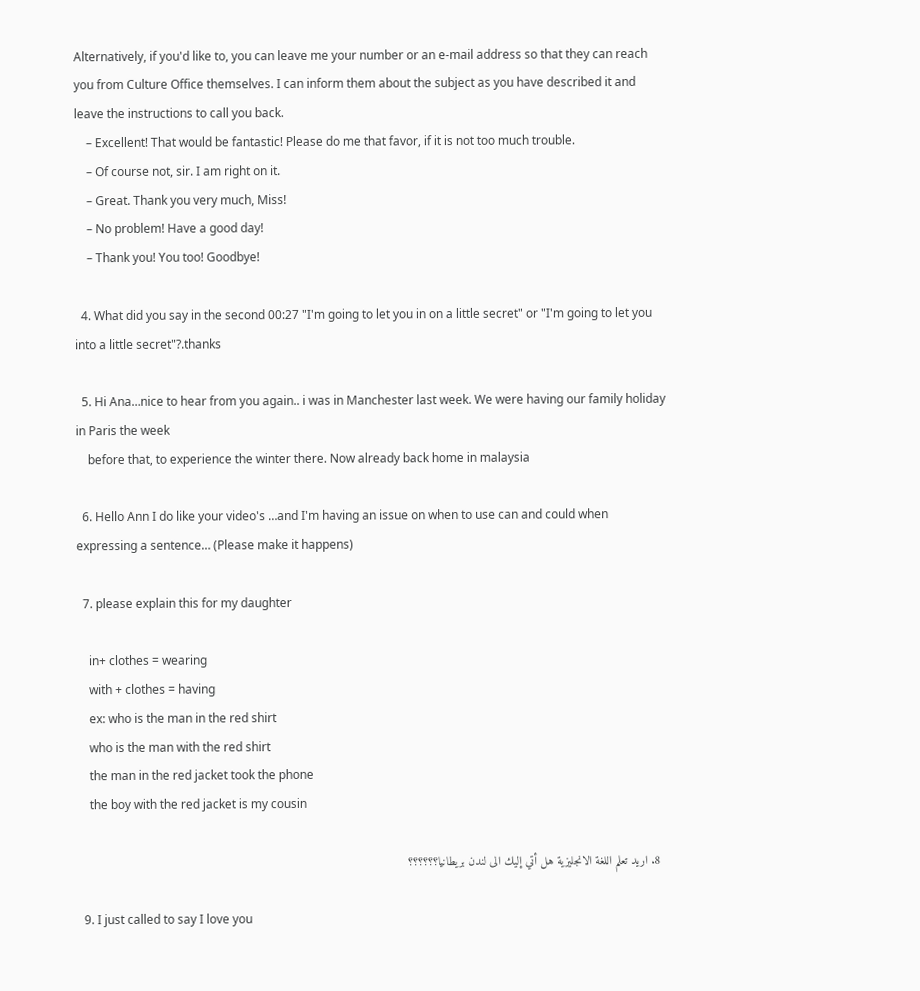Alternatively, if you'd like to, you can leave me your number or an e-mail address so that they can reach you from Culture Office themselves. I can inform them about the subject as you have described it and leave the instructions to call you back.
    – Excellent! That would be fantastic! Please do me that favor, if it is not too much trouble.
    – Of course not, sir. I am right on it.
    – Great. Thank you very much, Miss!
    – No problem! Have a good day!
    – Thank you! You too! Goodbye!

  4. What did you say in the second 00:27 "I'm going to let you in on a little secret" or "I'm going to let you into a little secret"?.thanks

  5. Hi Ana…nice to hear from you again.. i was in Manchester last week. We were having our family holiday in Paris the week
    before that, to experience the winter there. Now already back home in malaysia

  6. Hello Ann I do like your video's …and I'm having an issue on when to use can and could when expressing a sentence… (Please make it happens)

  7. please explain this for my daughter

    in+ clothes = wearing
    with + clothes = having
    ex: who is the man in the red shirt
    who is the man with the red shirt
    the man in the red jacket took the phone
    the boy with the red jacket is my cousin

  8. اريد تعلم اللغة الانجليزية هل أتي إليك الى لندن بريطانيا؟؟؟؟؟؟

  9. I just called to say I love you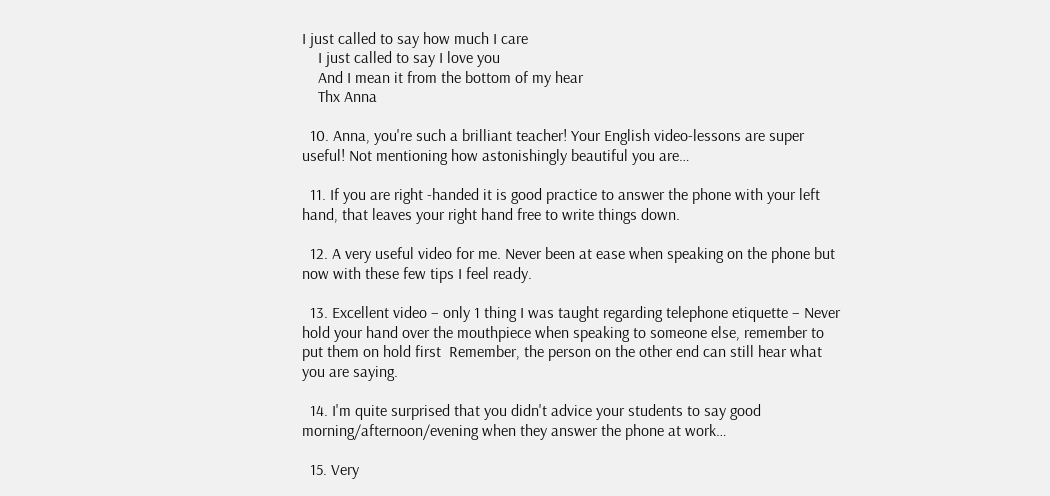I just called to say how much I care
    I just called to say I love you
    And I mean it from the bottom of my hear
    Thx Anna

  10. Anna, you're such a brilliant teacher! Your English video-lessons are super useful! Not mentioning how astonishingly beautiful you are…

  11. If you are right -handed it is good practice to answer the phone with your left hand, that leaves your right hand free to write things down.

  12. A very useful video for me. Never been at ease when speaking on the phone but now with these few tips I feel ready.

  13. Excellent video – only 1 thing I was taught regarding telephone etiquette – Never hold your hand over the mouthpiece when speaking to someone else, remember to put them on hold first  Remember, the person on the other end can still hear what you are saying.

  14. I'm quite surprised that you didn't advice your students to say good morning/afternoon/evening when they answer the phone at work…

  15. Very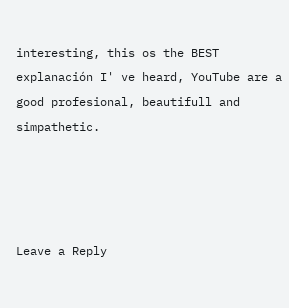interesting, this os the BEST explanación I' ve heard, YouTube are a good profesional, beautifull and simpathetic.




Leave a Reply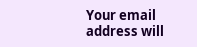Your email address will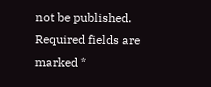not be published. Required fields are marked *